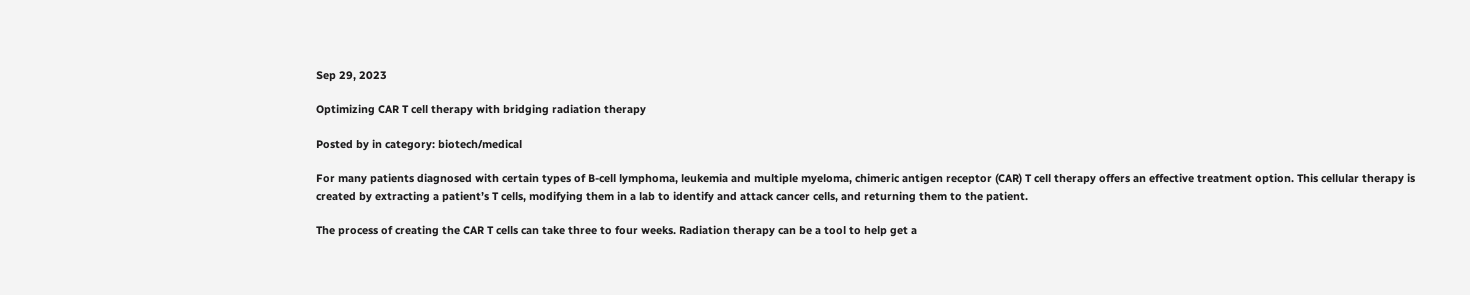Sep 29, 2023

Optimizing CAR T cell therapy with bridging radiation therapy

Posted by in category: biotech/medical

For many patients diagnosed with certain types of B-cell lymphoma, leukemia and multiple myeloma, chimeric antigen receptor (CAR) T cell therapy offers an effective treatment option. This cellular therapy is created by extracting a patient’s T cells, modifying them in a lab to identify and attack cancer cells, and returning them to the patient.

The process of creating the CAR T cells can take three to four weeks. Radiation therapy can be a tool to help get a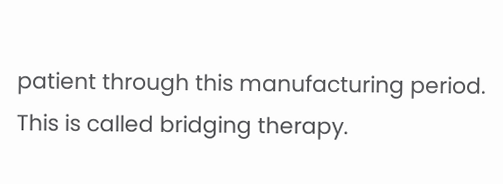patient through this manufacturing period. This is called bridging therapy.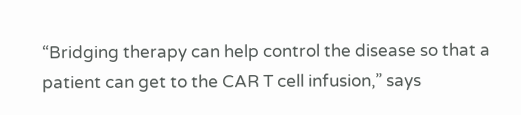“Bridging therapy can help control the disease so that a patient can get to the CAR T cell infusion,” says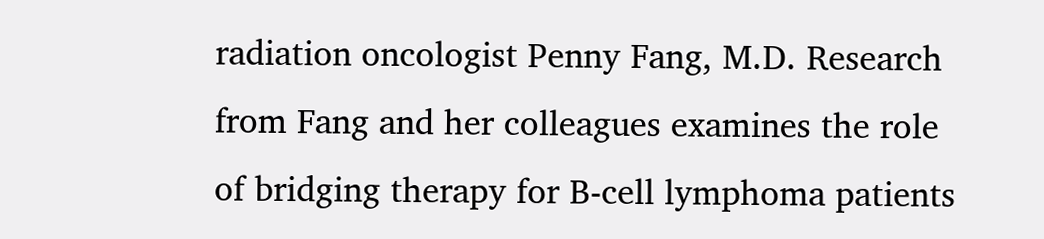radiation oncologist Penny Fang, M.D. Research from Fang and her colleagues examines the role of bridging therapy for B-cell lymphoma patients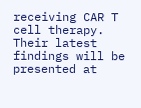receiving CAR T cell therapy. Their latest findings will be presented at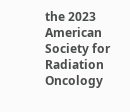the 2023 American Society for Radiation Oncology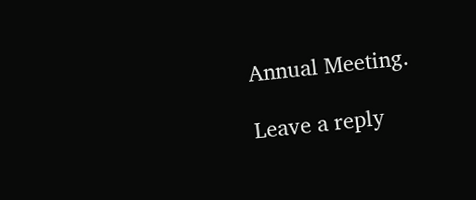Annual Meeting.

Leave a reply